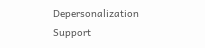Depersonalization Support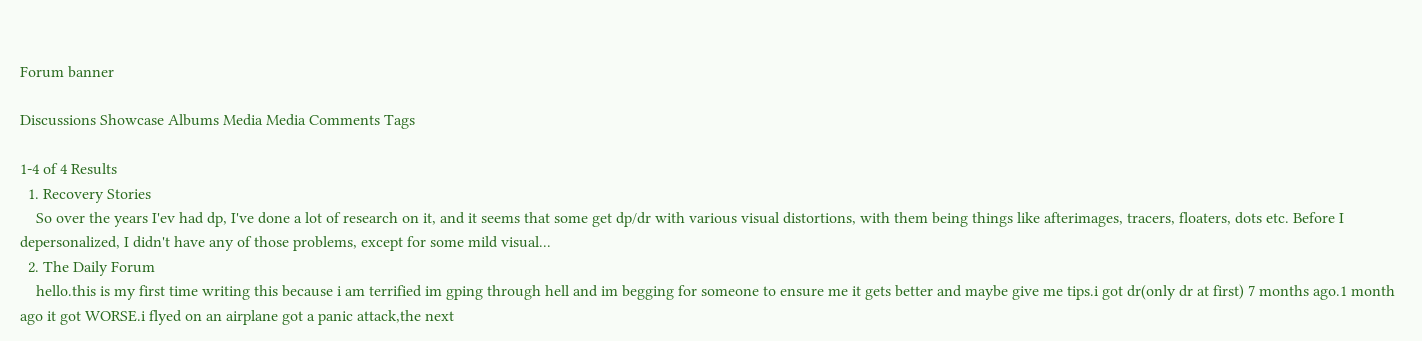Forum banner

Discussions Showcase Albums Media Media Comments Tags

1-4 of 4 Results
  1. Recovery Stories
    So over the years I'ev had dp, I've done a lot of research on it, and it seems that some get dp/dr with various visual distortions, with them being things like afterimages, tracers, floaters, dots etc. Before I depersonalized, I didn't have any of those problems, except for some mild visual...
  2. The Daily Forum
    hello.this is my first time writing this because i am terrified im gping through hell and im begging for someone to ensure me it gets better and maybe give me tips.i got dr(only dr at first) 7 months ago.1 month ago it got WORSE.i flyed on an airplane got a panic attack,the next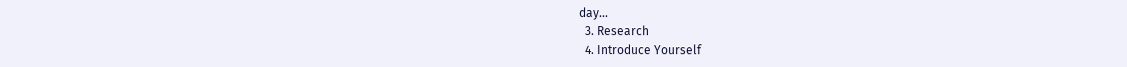day...
  3. Research
  4. Introduce Yourself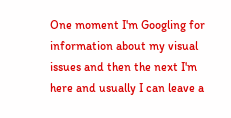One moment I'm Googling for information about my visual issues and then the next I'm here and usually I can leave a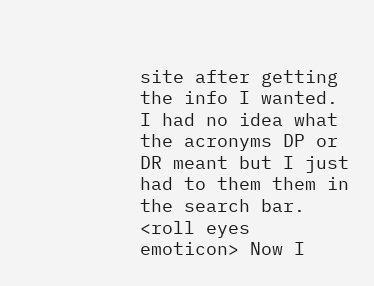site after getting the info I wanted. I had no idea what the acronyms DP or DR meant but I just had to them them in the search bar. <roll eyes emoticon> Now I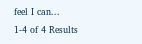feel I can...
1-4 of 4 Results